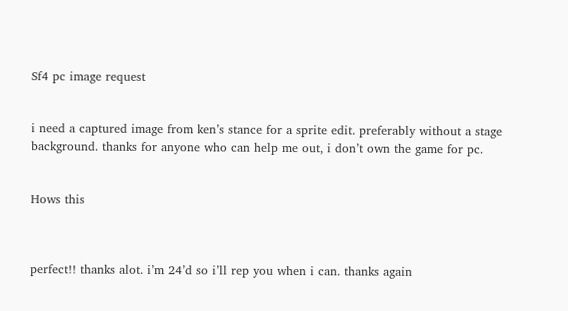Sf4 pc image request


i need a captured image from ken’s stance for a sprite edit. preferably without a stage background. thanks for anyone who can help me out, i don’t own the game for pc.


Hows this



perfect!! thanks alot. i’m 24’d so i’ll rep you when i can. thanks again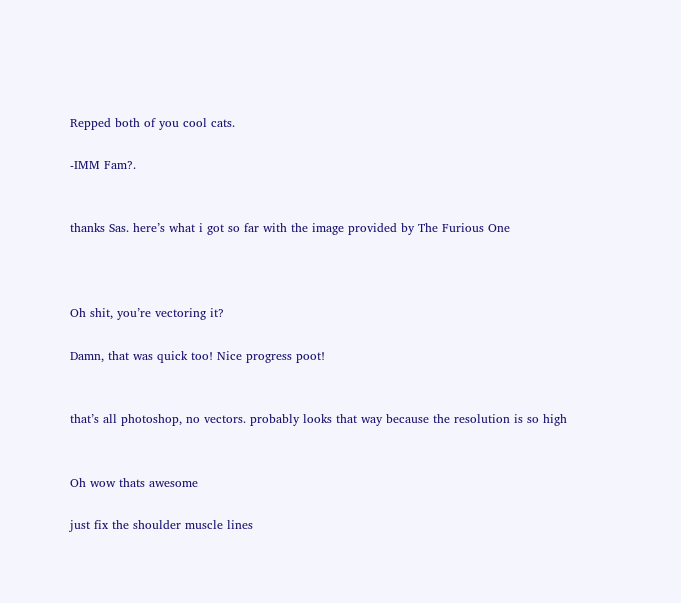Repped both of you cool cats.

-IMM Fam?.


thanks Sas. here’s what i got so far with the image provided by The Furious One



Oh shit, you’re vectoring it?

Damn, that was quick too! Nice progress poot!


that’s all photoshop, no vectors. probably looks that way because the resolution is so high


Oh wow thats awesome

just fix the shoulder muscle lines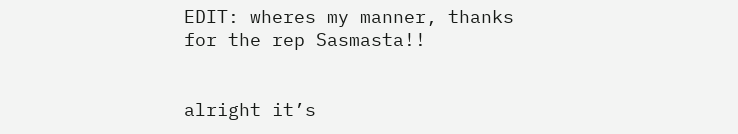EDIT: wheres my manner, thanks for the rep Sasmasta!!


alright it’s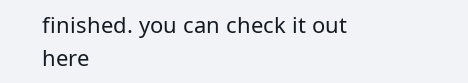finished. you can check it out here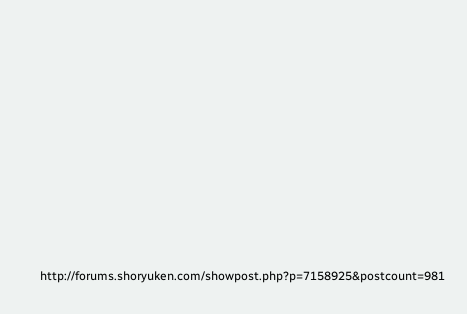http://forums.shoryuken.com/showpost.php?p=7158925&postcount=981